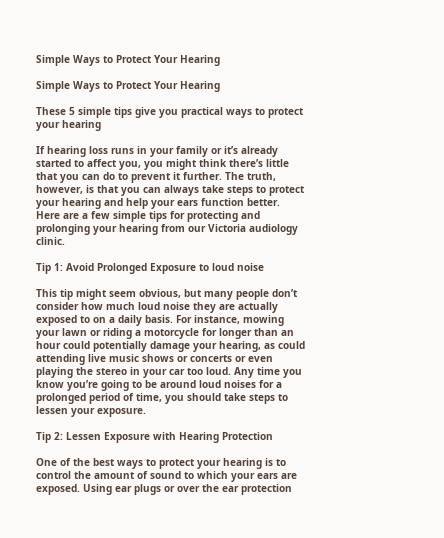Simple Ways to Protect Your Hearing

Simple Ways to Protect Your Hearing

These 5 simple tips give you practical ways to protect your hearing

If hearing loss runs in your family or it’s already started to affect you, you might think there’s little that you can do to prevent it further. The truth, however, is that you can always take steps to protect your hearing and help your ears function better. Here are a few simple tips for protecting and prolonging your hearing from our Victoria audiology clinic.

Tip 1: Avoid Prolonged Exposure to loud noise

This tip might seem obvious, but many people don’t consider how much loud noise they are actually exposed to on a daily basis. For instance, mowing your lawn or riding a motorcycle for longer than an hour could potentially damage your hearing, as could attending live music shows or concerts or even playing the stereo in your car too loud. Any time you know you’re going to be around loud noises for a prolonged period of time, you should take steps to lessen your exposure.

Tip 2: Lessen Exposure with Hearing Protection

One of the best ways to protect your hearing is to control the amount of sound to which your ears are exposed. Using ear plugs or over the ear protection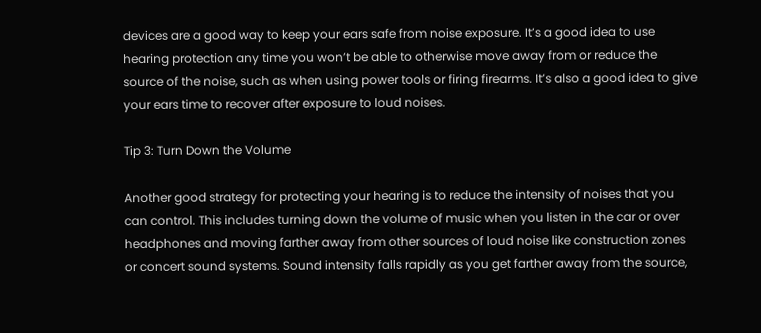devices are a good way to keep your ears safe from noise exposure. It’s a good idea to use hearing protection any time you won’t be able to otherwise move away from or reduce the source of the noise, such as when using power tools or firing firearms. It’s also a good idea to give your ears time to recover after exposure to loud noises.

Tip 3: Turn Down the Volume

Another good strategy for protecting your hearing is to reduce the intensity of noises that you can control. This includes turning down the volume of music when you listen in the car or over headphones and moving farther away from other sources of loud noise like construction zones or concert sound systems. Sound intensity falls rapidly as you get farther away from the source,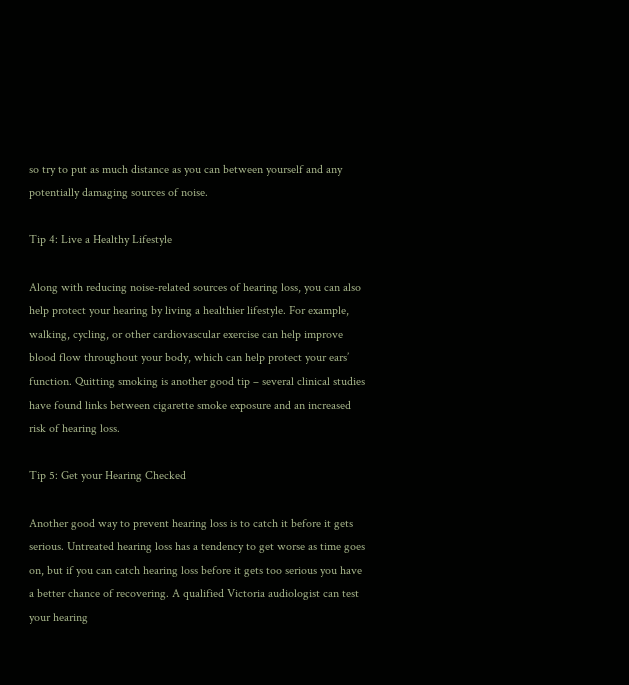so try to put as much distance as you can between yourself and any potentially damaging sources of noise.

Tip 4: Live a Healthy Lifestyle

Along with reducing noise-related sources of hearing loss, you can also help protect your hearing by living a healthier lifestyle. For example, walking, cycling, or other cardiovascular exercise can help improve blood flow throughout your body, which can help protect your ears’ function. Quitting smoking is another good tip – several clinical studies have found links between cigarette smoke exposure and an increased risk of hearing loss.

Tip 5: Get your Hearing Checked

Another good way to prevent hearing loss is to catch it before it gets serious. Untreated hearing loss has a tendency to get worse as time goes on, but if you can catch hearing loss before it gets too serious you have a better chance of recovering. A qualified Victoria audiologist can test your hearing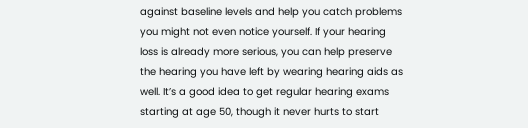against baseline levels and help you catch problems you might not even notice yourself. If your hearing loss is already more serious, you can help preserve the hearing you have left by wearing hearing aids as well. It’s a good idea to get regular hearing exams starting at age 50, though it never hurts to start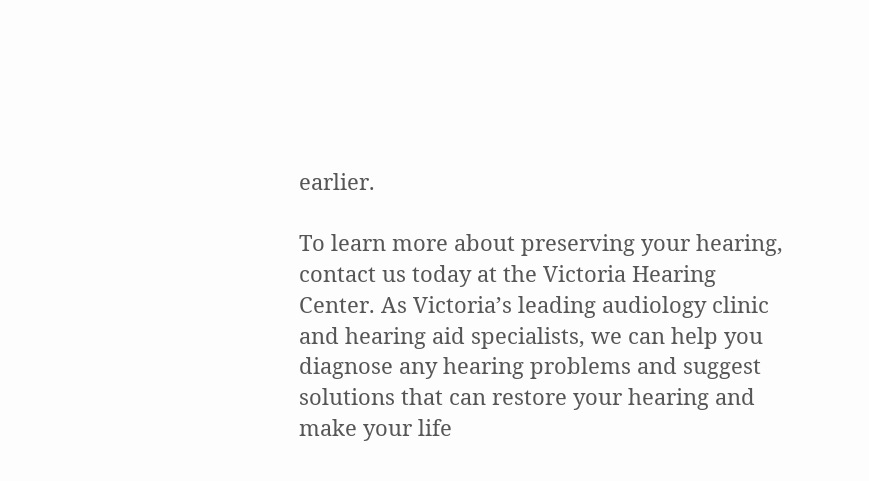earlier.

To learn more about preserving your hearing, contact us today at the Victoria Hearing Center. As Victoria’s leading audiology clinic and hearing aid specialists, we can help you diagnose any hearing problems and suggest solutions that can restore your hearing and make your life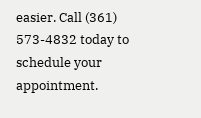easier. Call (361) 573-4832 today to schedule your appointment.